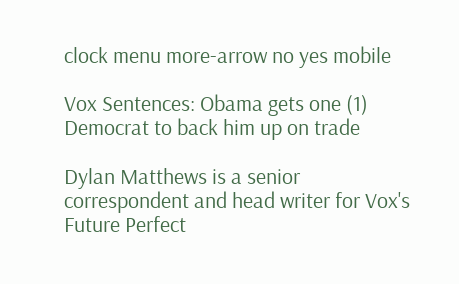clock menu more-arrow no yes mobile

Vox Sentences: Obama gets one (1) Democrat to back him up on trade

Dylan Matthews is a senior correspondent and head writer for Vox's Future Perfect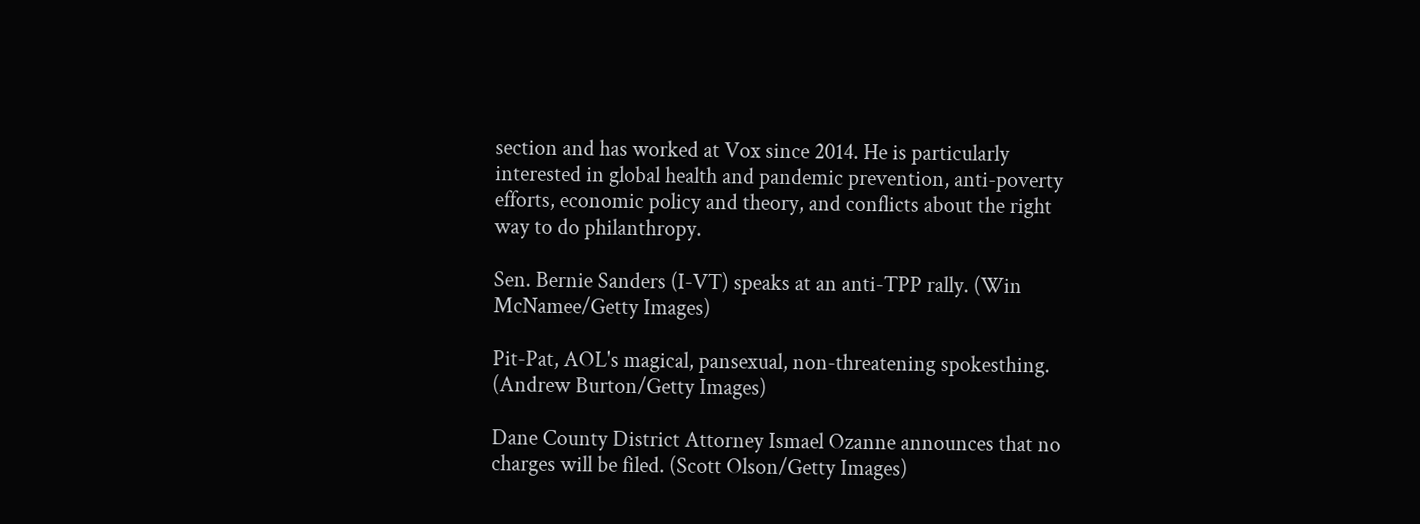section and has worked at Vox since 2014. He is particularly interested in global health and pandemic prevention, anti-poverty efforts, economic policy and theory, and conflicts about the right way to do philanthropy.

Sen. Bernie Sanders (I-VT) speaks at an anti-TPP rally. (Win McNamee/Getty Images)

Pit-Pat, AOL's magical, pansexual, non-threatening spokesthing. (Andrew Burton/Getty Images)

Dane County District Attorney Ismael Ozanne announces that no charges will be filed. (Scott Olson/Getty Images)